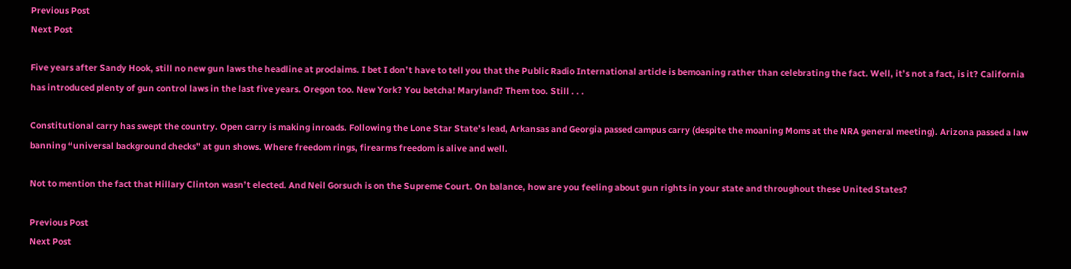Previous Post
Next Post

Five years after Sandy Hook, still no new gun laws the headline at proclaims. I bet I don’t have to tell you that the Public Radio International article is bemoaning rather than celebrating the fact. Well, it’s not a fact, is it? California has introduced plenty of gun control laws in the last five years. Oregon too. New York? You betcha! Maryland? Them too. Still . . .

Constitutional carry has swept the country. Open carry is making inroads. Following the Lone Star State’s lead, Arkansas and Georgia passed campus carry (despite the moaning Moms at the NRA general meeting). Arizona passed a law banning “universal background checks” at gun shows. Where freedom rings, firearms freedom is alive and well.

Not to mention the fact that Hillary Clinton wasn’t elected. And Neil Gorsuch is on the Supreme Court. On balance, how are you feeling about gun rights in your state and throughout these United States?

Previous Post
Next Post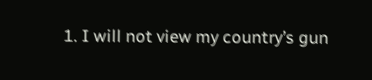1. I will not view my country’s gun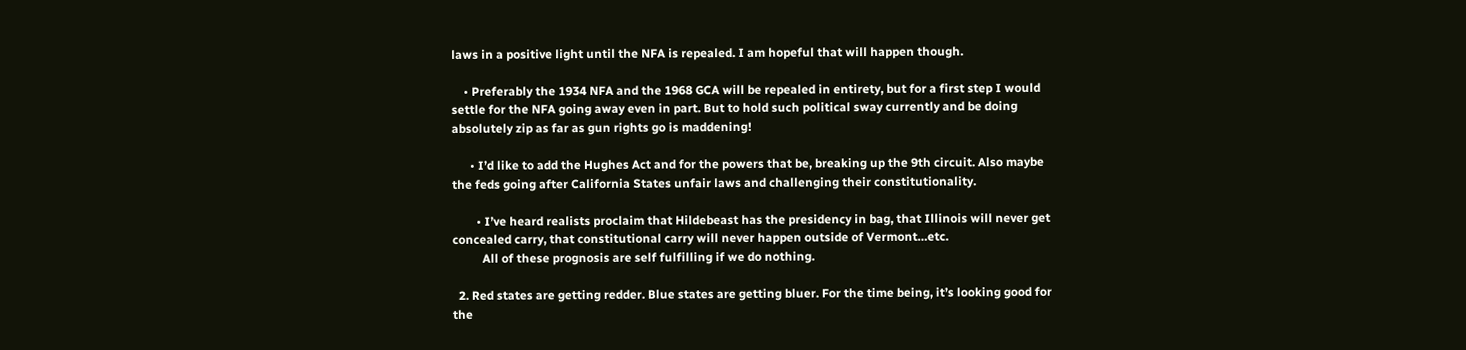laws in a positive light until the NFA is repealed. I am hopeful that will happen though.

    • Preferably the 1934 NFA and the 1968 GCA will be repealed in entirety, but for a first step I would settle for the NFA going away even in part. But to hold such political sway currently and be doing absolutely zip as far as gun rights go is maddening!

      • I’d like to add the Hughes Act and for the powers that be, breaking up the 9th circuit. Also maybe the feds going after California States unfair laws and challenging their constitutionality.

        • I’ve heard realists proclaim that Hildebeast has the presidency in bag, that Illinois will never get concealed carry, that constitutional carry will never happen outside of Vermont…etc.
          All of these prognosis are self fulfilling if we do nothing.

  2. Red states are getting redder. Blue states are getting bluer. For the time being, it’s looking good for the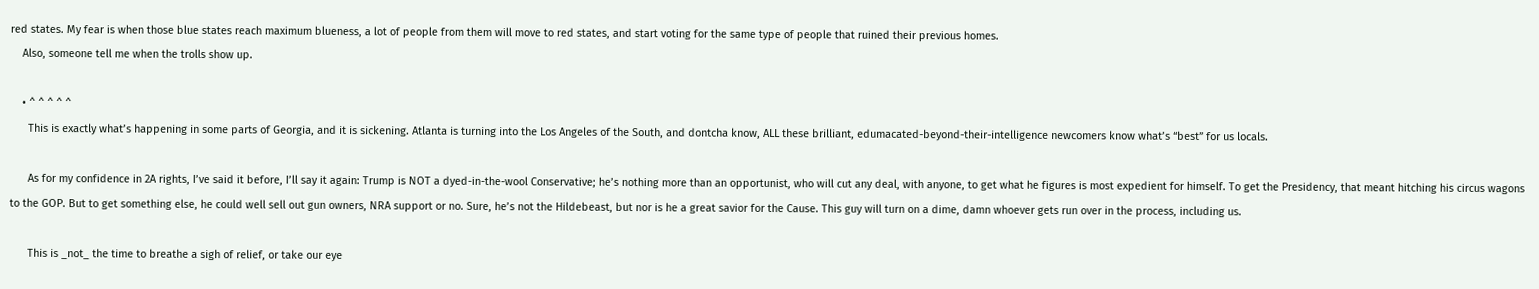red states. My fear is when those blue states reach maximum blueness, a lot of people from them will move to red states, and start voting for the same type of people that ruined their previous homes.
    Also, someone tell me when the trolls show up.

    • ^ ^ ^ ^ ^
      This is exactly what’s happening in some parts of Georgia, and it is sickening. Atlanta is turning into the Los Angeles of the South, and dontcha know, ALL these brilliant, edumacated-beyond-their-intelligence newcomers know what’s “best” for us locals.

      As for my confidence in 2A rights, I’ve said it before, I’ll say it again: Trump is NOT a dyed-in-the-wool Conservative; he’s nothing more than an opportunist, who will cut any deal, with anyone, to get what he figures is most expedient for himself. To get the Presidency, that meant hitching his circus wagons to the GOP. But to get something else, he could well sell out gun owners, NRA support or no. Sure, he’s not the Hildebeast, but nor is he a great savior for the Cause. This guy will turn on a dime, damn whoever gets run over in the process, including us.

      This is _not_ the time to breathe a sigh of relief, or take our eye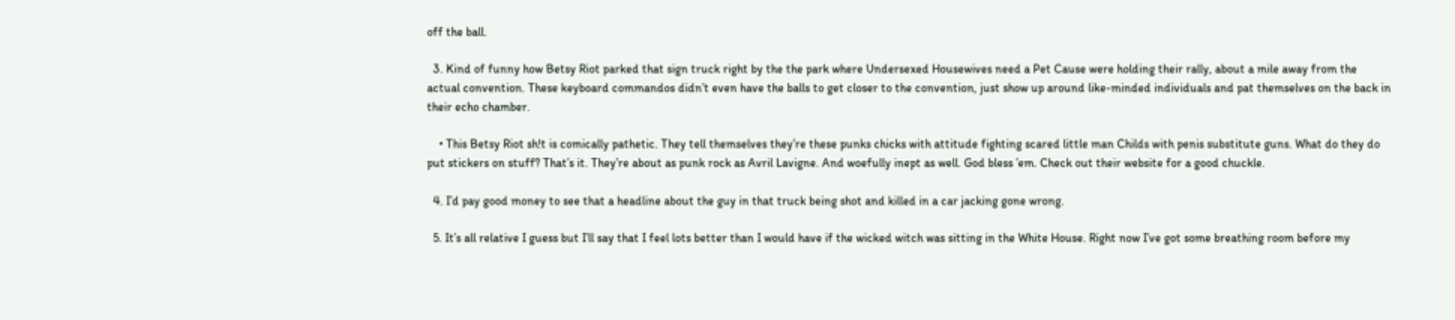off the ball.

  3. Kind of funny how Betsy Riot parked that sign truck right by the the park where Undersexed Housewives need a Pet Cause were holding their rally, about a mile away from the actual convention. These keyboard commandos didn’t even have the balls to get closer to the convention, just show up around like-minded individuals and pat themselves on the back in their echo chamber.

    • This Betsy Riot sh!t is comically pathetic. They tell themselves they’re these punks chicks with attitude fighting scared little man Childs with penis substitute guns. What do they do put stickers on stuff? That’s it. They’re about as punk rock as Avril Lavigne. And woefully inept as well. God bless ’em. Check out their website for a good chuckle.

  4. I’d pay good money to see that a headline about the guy in that truck being shot and killed in a car jacking gone wrong.

  5. It’s all relative I guess but I’ll say that I feel lots better than I would have if the wicked witch was sitting in the White House. Right now I’ve got some breathing room before my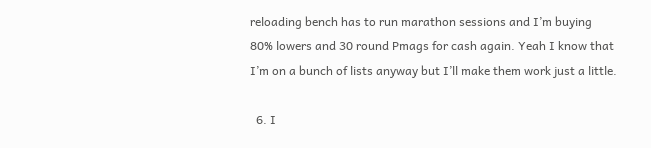reloading bench has to run marathon sessions and I’m buying 80% lowers and 30 round Pmags for cash again. Yeah I know that I’m on a bunch of lists anyway but I’ll make them work just a little.

  6. I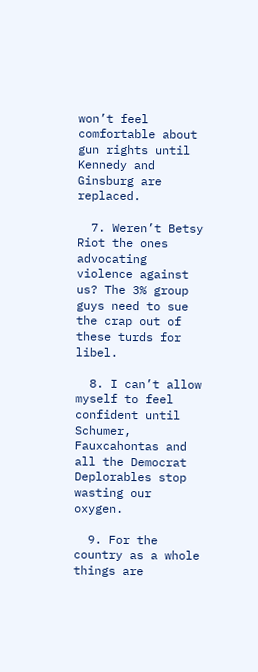won’t feel comfortable about gun rights until Kennedy and Ginsburg are replaced.

  7. Weren’t Betsy Riot the ones advocating violence against us? The 3% group guys need to sue the crap out of these turds for libel.

  8. I can’t allow myself to feel confident until Schumer, Fauxcahontas and all the Democrat Deplorables stop wasting our oxygen.

  9. For the country as a whole things are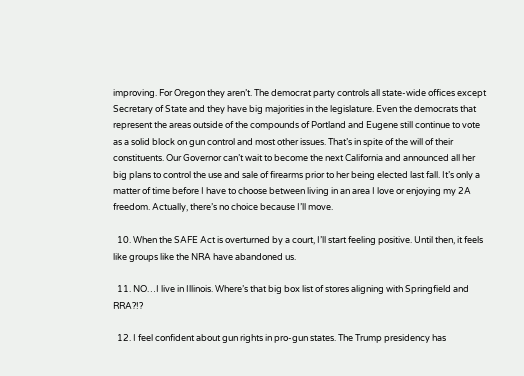improving. For Oregon they aren’t. The democrat party controls all state-wide offices except Secretary of State and they have big majorities in the legislature. Even the democrats that represent the areas outside of the compounds of Portland and Eugene still continue to vote as a solid block on gun control and most other issues. That’s in spite of the will of their constituents. Our Governor can’t wait to become the next California and announced all her big plans to control the use and sale of firearms prior to her being elected last fall. It’s only a matter of time before I have to choose between living in an area I love or enjoying my 2A freedom. Actually, there’s no choice because I’ll move.

  10. When the SAFE Act is overturned by a court, I’ll start feeling positive. Until then, it feels like groups like the NRA have abandoned us.

  11. NO…I live in Illinois. Where’s that big box list of stores aligning with Springfield and RRA?!?

  12. I feel confident about gun rights in pro-gun states. The Trump presidency has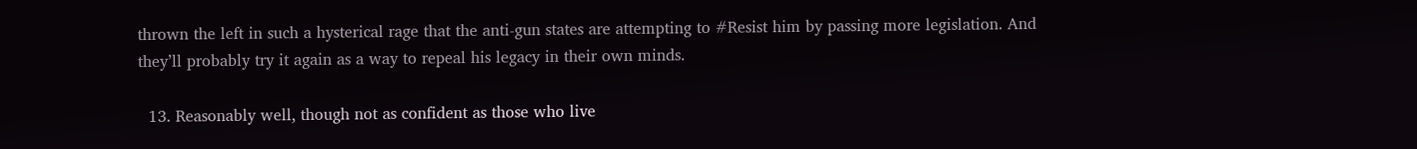thrown the left in such a hysterical rage that the anti-gun states are attempting to #Resist him by passing more legislation. And they’ll probably try it again as a way to repeal his legacy in their own minds.

  13. Reasonably well, though not as confident as those who live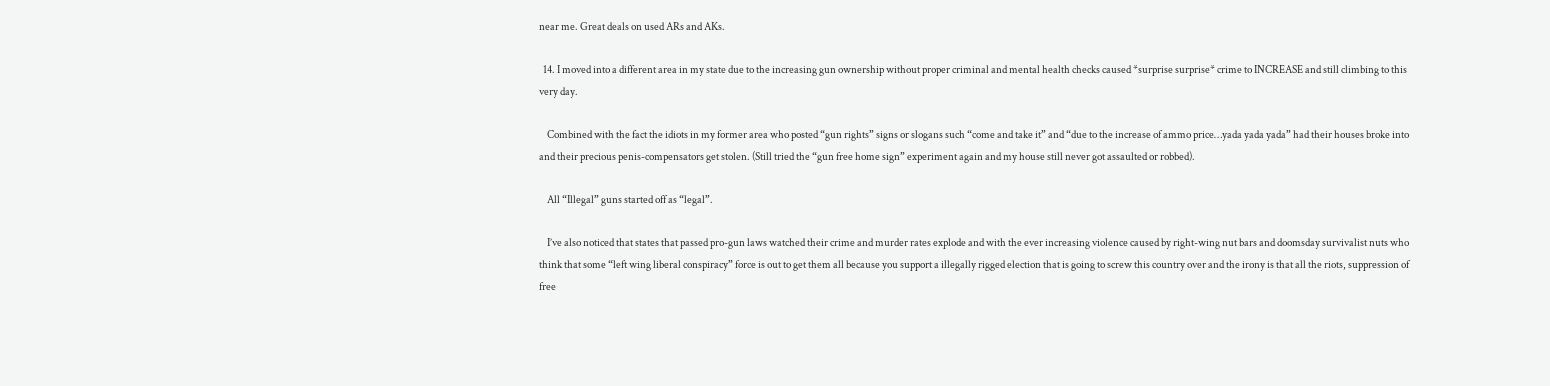near me. Great deals on used ARs and AKs.

  14. I moved into a different area in my state due to the increasing gun ownership without proper criminal and mental health checks caused *surprise surprise* crime to INCREASE and still climbing to this very day.

    Combined with the fact the idiots in my former area who posted “gun rights” signs or slogans such “come and take it” and “due to the increase of ammo price…yada yada yada” had their houses broke into and their precious penis-compensators get stolen. (Still tried the “gun free home sign” experiment again and my house still never got assaulted or robbed).

    All “Illegal” guns started off as “legal”.

    I’ve also noticed that states that passed pro-gun laws watched their crime and murder rates explode and with the ever increasing violence caused by right-wing nut bars and doomsday survivalist nuts who think that some “left wing liberal conspiracy” force is out to get them all because you support a illegally rigged election that is going to screw this country over and the irony is that all the riots, suppression of free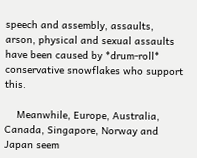speech and assembly, assaults, arson, physical and sexual assaults have been caused by *drum-roll* conservative snowflakes who support this.

    Meanwhile, Europe, Australia, Canada, Singapore, Norway and Japan seem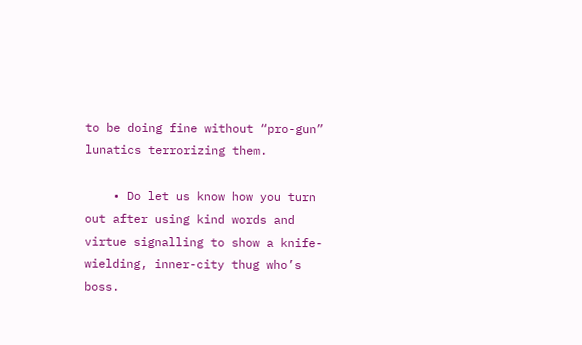to be doing fine without “pro-gun” lunatics terrorizing them.

    • Do let us know how you turn out after using kind words and virtue signalling to show a knife-wielding, inner-city thug who’s boss.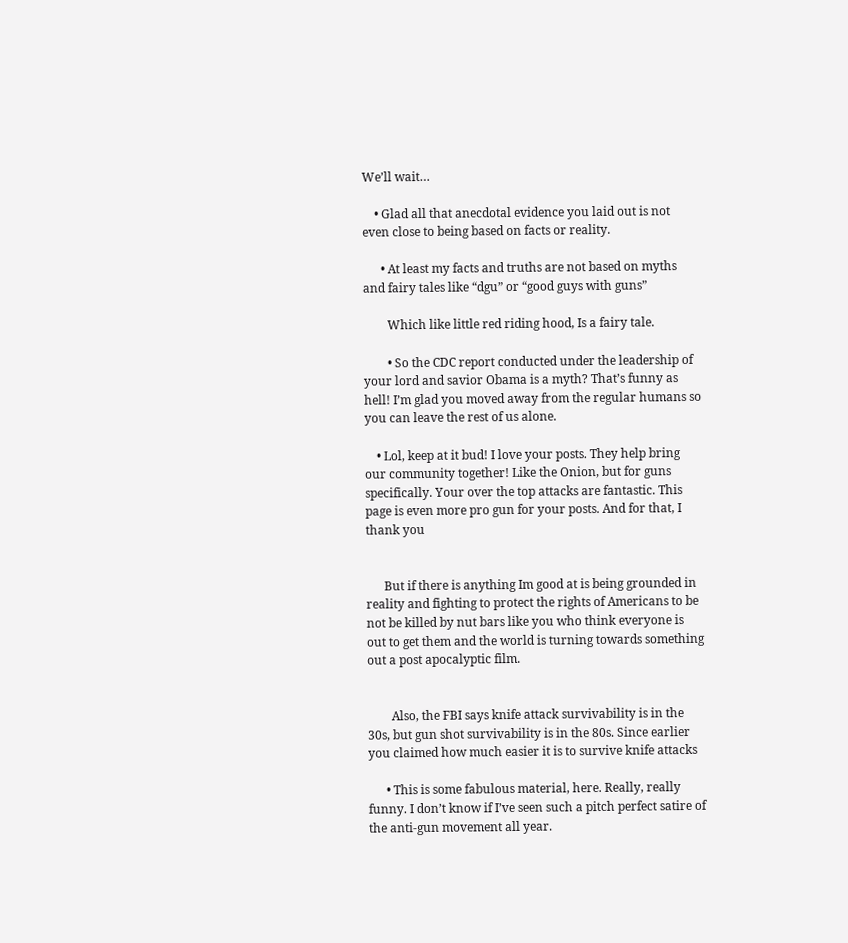We’ll wait…

    • Glad all that anecdotal evidence you laid out is not even close to being based on facts or reality.

      • At least my facts and truths are not based on myths and fairy tales like “dgu” or “good guys with guns”

        Which like little red riding hood, Is a fairy tale.

        • So the CDC report conducted under the leadership of your lord and savior Obama is a myth? That’s funny as hell! I’m glad you moved away from the regular humans so you can leave the rest of us alone.

    • Lol, keep at it bud! I love your posts. They help bring our community together! Like the Onion, but for guns specifically. Your over the top attacks are fantastic. This page is even more pro gun for your posts. And for that, I thank you


      But if there is anything Im good at is being grounded in reality and fighting to protect the rights of Americans to be not be killed by nut bars like you who think everyone is out to get them and the world is turning towards something out a post apocalyptic film.


        Also, the FBI says knife attack survivability is in the 30s, but gun shot survivability is in the 80s. Since earlier you claimed how much easier it is to survive knife attacks

      • This is some fabulous material, here. Really, really funny. I don’t know if I’ve seen such a pitch perfect satire of the anti-gun movement all year.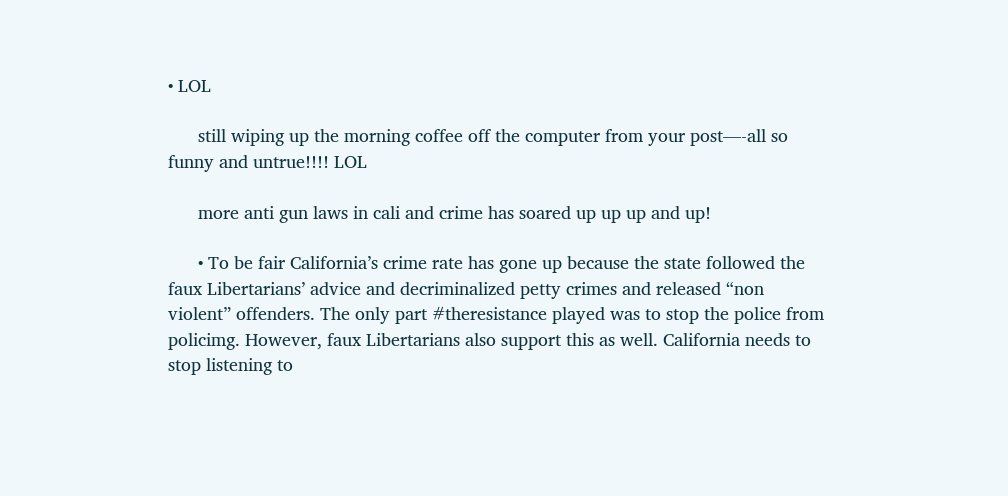• LOL

      still wiping up the morning coffee off the computer from your post—-all so funny and untrue!!!! LOL

      more anti gun laws in cali and crime has soared up up up and up!

      • To be fair California’s crime rate has gone up because the state followed the faux Libertarians’ advice and decriminalized petty crimes and released “non violent” offenders. The only part #theresistance played was to stop the police from policimg. However, faux Libertarians also support this as well. California needs to stop listening to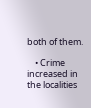both of them.

    • Crime increased in the localities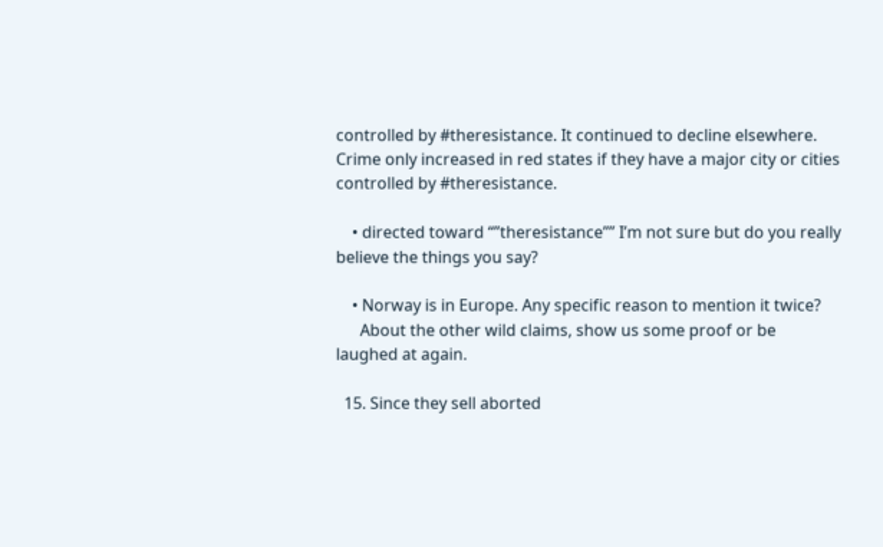controlled by #theresistance. It continued to decline elsewhere. Crime only increased in red states if they have a major city or cities controlled by #theresistance.

    • directed toward “”theresistance”” I’m not sure but do you really believe the things you say?

    • Norway is in Europe. Any specific reason to mention it twice?
      About the other wild claims, show us some proof or be laughed at again.

  15. Since they sell aborted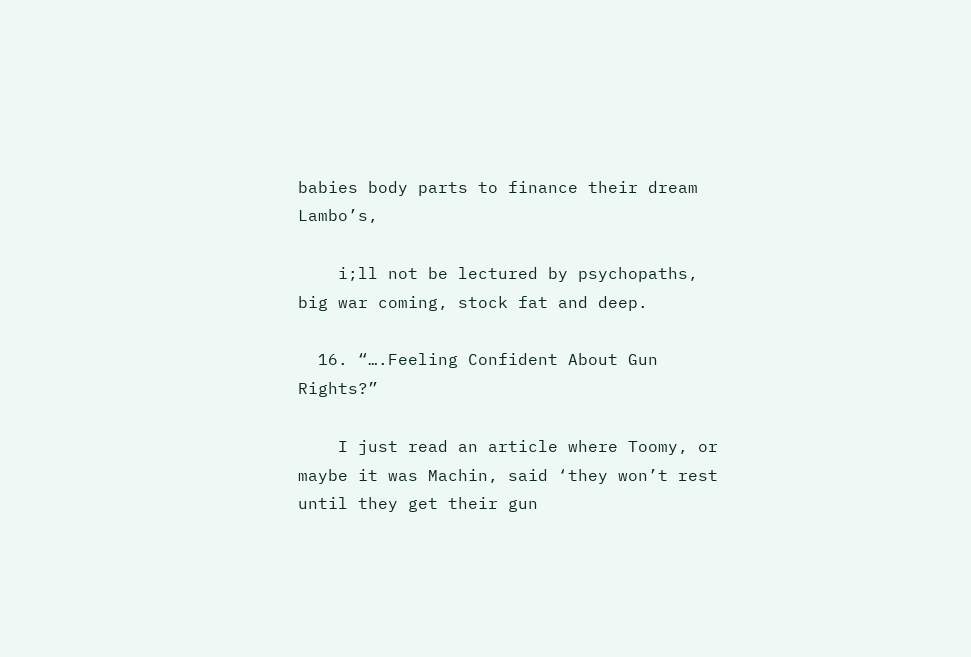babies body parts to finance their dream Lambo’s,

    i;ll not be lectured by psychopaths, big war coming, stock fat and deep.

  16. “….Feeling Confident About Gun Rights?”

    I just read an article where Toomy, or maybe it was Machin, said ‘they won’t rest until they get their gun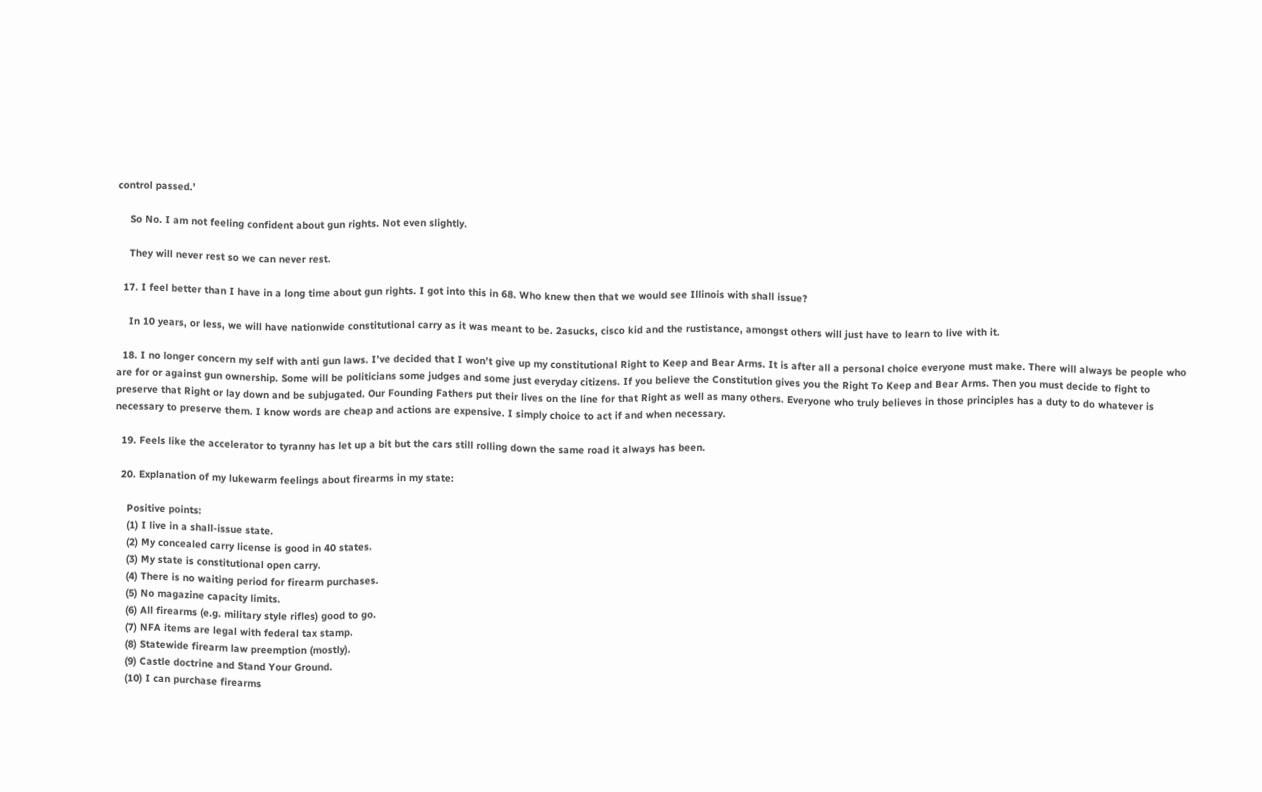control passed.’

    So No. I am not feeling confident about gun rights. Not even slightly.

    They will never rest so we can never rest.

  17. I feel better than I have in a long time about gun rights. I got into this in 68. Who knew then that we would see Illinois with shall issue?

    In 10 years, or less, we will have nationwide constitutional carry as it was meant to be. 2asucks, cisco kid and the rustistance, amongst others will just have to learn to live with it.

  18. I no longer concern my self with anti gun laws. I’ve decided that I won’t give up my constitutional Right to Keep and Bear Arms. It is after all a personal choice everyone must make. There will always be people who are for or against gun ownership. Some will be politicians some judges and some just everyday citizens. If you believe the Constitution gives you the Right To Keep and Bear Arms. Then you must decide to fight to preserve that Right or lay down and be subjugated. Our Founding Fathers put their lives on the line for that Right as well as many others. Everyone who truly believes in those principles has a duty to do whatever is necessary to preserve them. I know words are cheap and actions are expensive. I simply choice to act if and when necessary.

  19. Feels like the accelerator to tyranny has let up a bit but the cars still rolling down the same road it always has been.

  20. Explanation of my lukewarm feelings about firearms in my state:

    Positive points:
    (1) I live in a shall-issue state.
    (2) My concealed carry license is good in 40 states.
    (3) My state is constitutional open carry.
    (4) There is no waiting period for firearm purchases.
    (5) No magazine capacity limits.
    (6) All firearms (e.g. military style rifles) good to go.
    (7) NFA items are legal with federal tax stamp.
    (8) Statewide firearm law preemption (mostly).
    (9) Castle doctrine and Stand Your Ground.
    (10) I can purchase firearms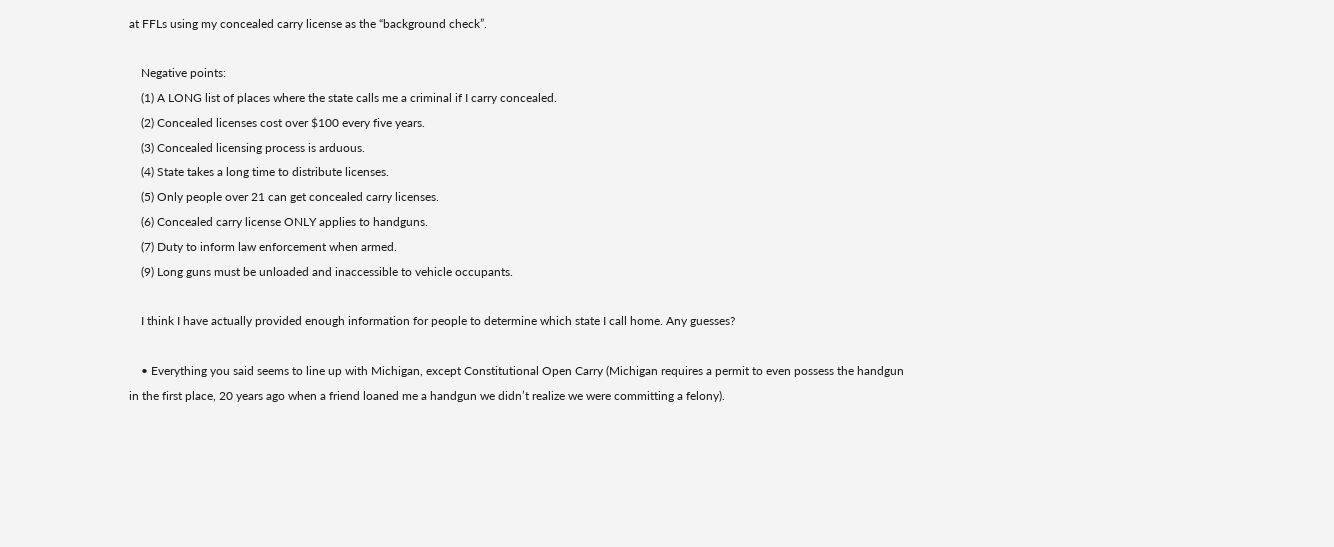at FFLs using my concealed carry license as the “background check”.

    Negative points:
    (1) A LONG list of places where the state calls me a criminal if I carry concealed.
    (2) Concealed licenses cost over $100 every five years.
    (3) Concealed licensing process is arduous.
    (4) State takes a long time to distribute licenses.
    (5) Only people over 21 can get concealed carry licenses.
    (6) Concealed carry license ONLY applies to handguns.
    (7) Duty to inform law enforcement when armed.
    (9) Long guns must be unloaded and inaccessible to vehicle occupants.

    I think I have actually provided enough information for people to determine which state I call home. Any guesses?

    • Everything you said seems to line up with Michigan, except Constitutional Open Carry (Michigan requires a permit to even possess the handgun in the first place, 20 years ago when a friend loaned me a handgun we didn’t realize we were committing a felony).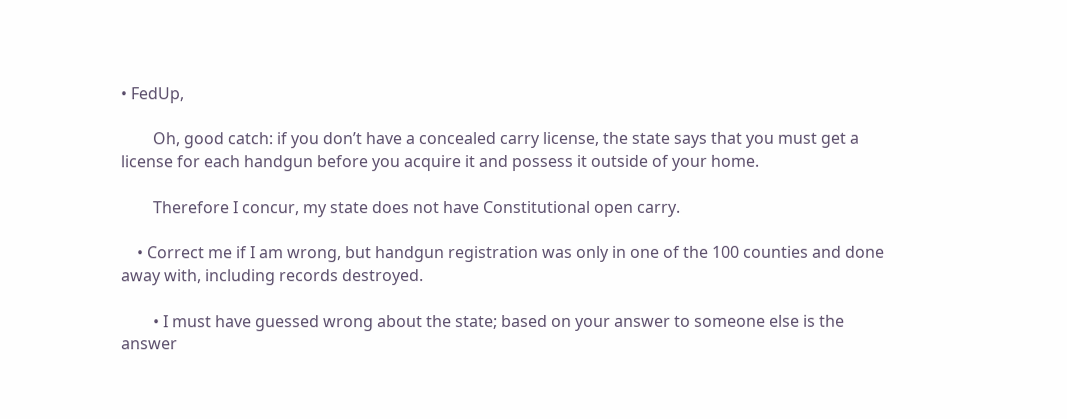• FedUp,

        Oh, good catch: if you don’t have a concealed carry license, the state says that you must get a license for each handgun before you acquire it and possess it outside of your home.

        Therefore I concur, my state does not have Constitutional open carry.

    • Correct me if I am wrong, but handgun registration was only in one of the 100 counties and done away with, including records destroyed.

        • I must have guessed wrong about the state; based on your answer to someone else is the answer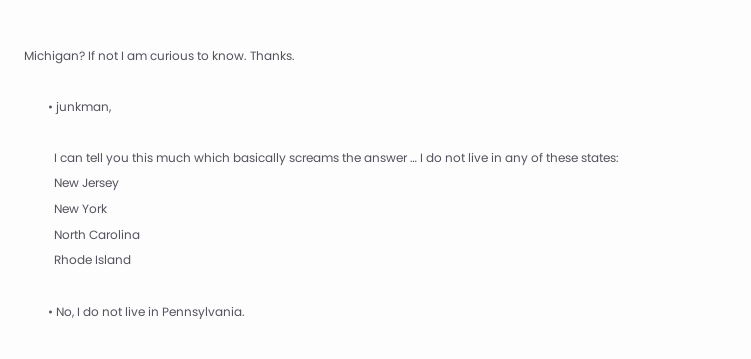Michigan? If not I am curious to know. Thanks.

        • junkman,

          I can tell you this much which basically screams the answer … I do not live in any of these states:
          New Jersey
          New York
          North Carolina
          Rhode Island

        • No, I do not live in Pennsylvania.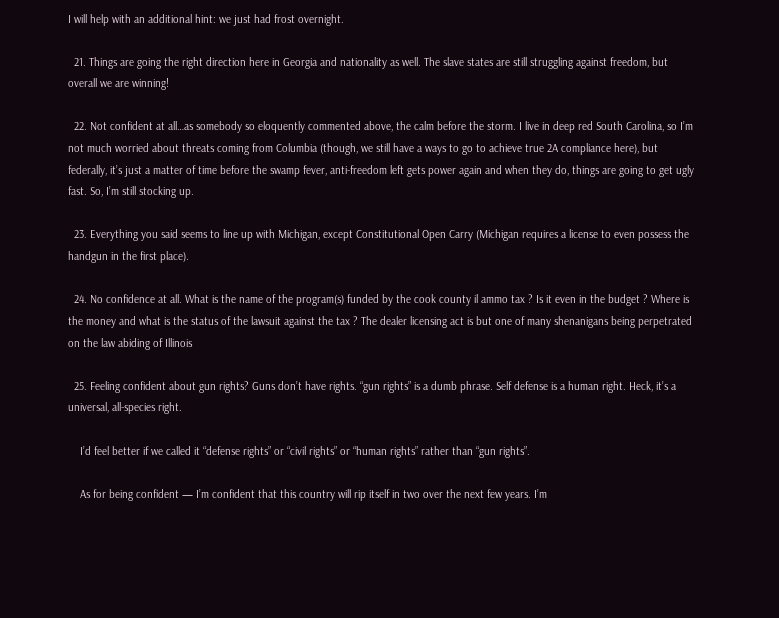I will help with an additional hint: we just had frost overnight.

  21. Things are going the right direction here in Georgia and nationality as well. The slave states are still struggling against freedom, but overall we are winning!

  22. Not confident at all…as somebody so eloquently commented above, the calm before the storm. I live in deep red South Carolina, so I’m not much worried about threats coming from Columbia (though, we still have a ways to go to achieve true 2A compliance here), but federally, it’s just a matter of time before the swamp fever, anti-freedom left gets power again and when they do, things are going to get ugly fast. So, I’m still stocking up.

  23. Everything you said seems to line up with Michigan, except Constitutional Open Carry (Michigan requires a license to even possess the handgun in the first place).

  24. No confidence at all. What is the name of the program(s) funded by the cook county il ammo tax ? Is it even in the budget ? Where is the money and what is the status of the lawsuit against the tax ? The dealer licensing act is but one of many shenanigans being perpetrated on the law abiding of Illinois

  25. Feeling confident about gun rights? Guns don’t have rights. “gun rights” is a dumb phrase. Self defense is a human right. Heck, it’s a universal, all-species right.

    I’d feel better if we called it “defense rights” or “civil rights” or “human rights” rather than “gun rights”.

    As for being confident — I’m confident that this country will rip itself in two over the next few years. I’m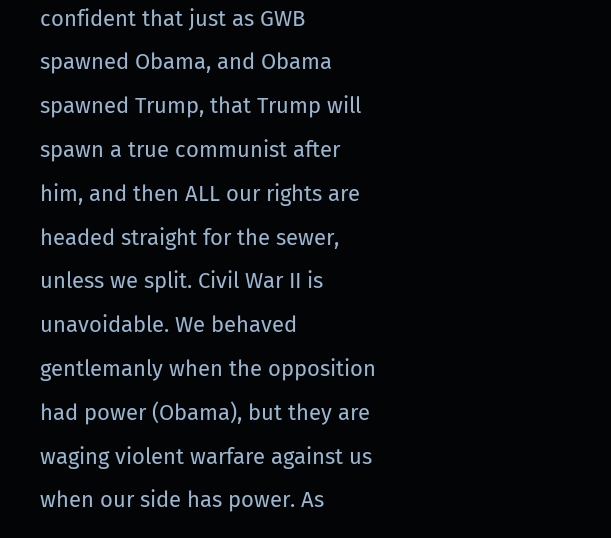confident that just as GWB spawned Obama, and Obama spawned Trump, that Trump will spawn a true communist after him, and then ALL our rights are headed straight for the sewer, unless we split. Civil War II is unavoidable. We behaved gentlemanly when the opposition had power (Obama), but they are waging violent warfare against us when our side has power. As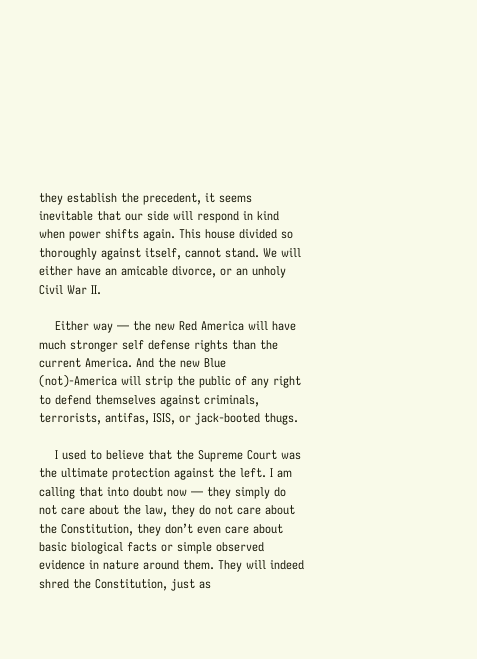they establish the precedent, it seems inevitable that our side will respond in kind when power shifts again. This house divided so thoroughly against itself, cannot stand. We will either have an amicable divorce, or an unholy Civil War II.

    Either way — the new Red America will have much stronger self defense rights than the current America. And the new Blue (not)-America will strip the public of any right to defend themselves against criminals, terrorists, antifas, ISIS, or jack-booted thugs.

    I used to believe that the Supreme Court was the ultimate protection against the left. I am calling that into doubt now — they simply do not care about the law, they do not care about the Constitution, they don’t even care about basic biological facts or simple observed evidence in nature around them. They will indeed shred the Constitution, just as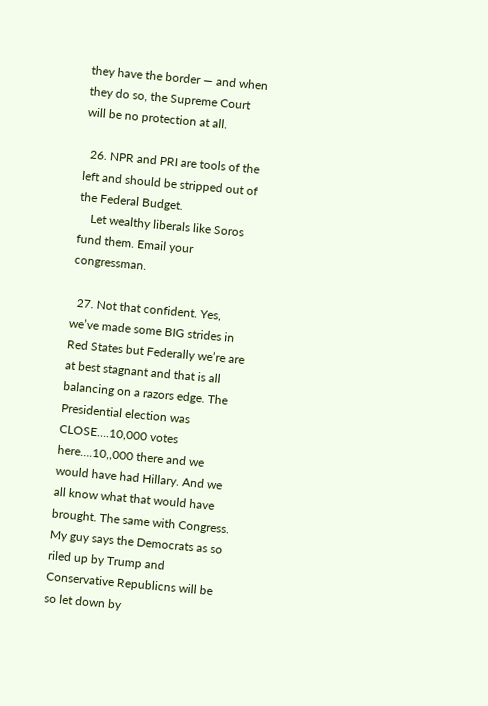they have the border — and when they do so, the Supreme Court will be no protection at all.

  26. NPR and PRI are tools of the left and should be stripped out of the Federal Budget.
    Let wealthy liberals like Soros fund them. Email your congressman.

  27. Not that confident. Yes, we’ve made some BIG strides in Red States but Federally we’re are at best stagnant and that is all balancing on a razors edge. The Presidential election was CLOSE….10,000 votes here….10,,000 there and we would have had Hillary. And we all know what that would have brought. The same with Congress. My guy says the Democrats as so riled up by Trump and Conservative Republicns will be so let down by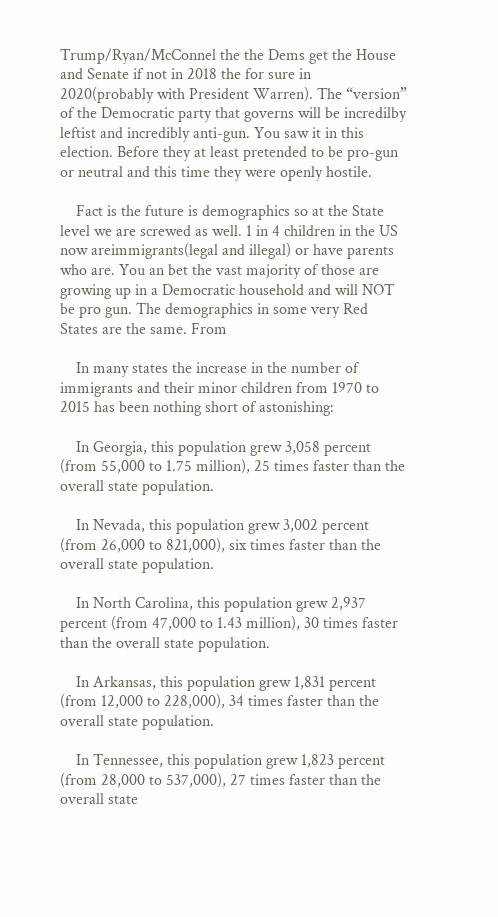Trump/Ryan/McConnel the the Dems get the House and Senate if not in 2018 the for sure in 2020(probably with President Warren). The “version” of the Democratic party that governs will be incredilby leftist and incredibly anti-gun. You saw it in this election. Before they at least pretended to be pro-gun or neutral and this time they were openly hostile.

    Fact is the future is demographics so at the State level we are screwed as well. 1 in 4 children in the US now areimmigrants(legal and illegal) or have parents who are. You an bet the vast majority of those are growing up in a Democratic household and will NOT be pro gun. The demographics in some very Red States are the same. From

    In many states the increase in the number of immigrants and their minor children from 1970 to 2015 has been nothing short of astonishing:

    In Georgia, this population grew 3,058 percent (from 55,000 to 1.75 million), 25 times faster than the overall state population.

    In Nevada, this population grew 3,002 percent (from 26,000 to 821,000), six times faster than the overall state population.

    In North Carolina, this population grew 2,937 percent (from 47,000 to 1.43 million), 30 times faster than the overall state population.

    In Arkansas, this population grew 1,831 percent (from 12,000 to 228,000), 34 times faster than the overall state population.

    In Tennessee, this population grew 1,823 percent (from 28,000 to 537,000), 27 times faster than the overall state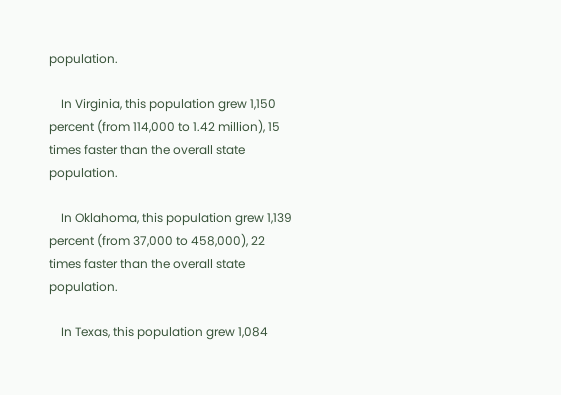population.

    In Virginia, this population grew 1,150 percent (from 114,000 to 1.42 million), 15 times faster than the overall state population.

    In Oklahoma, this population grew 1,139 percent (from 37,000 to 458,000), 22 times faster than the overall state population.

    In Texas, this population grew 1,084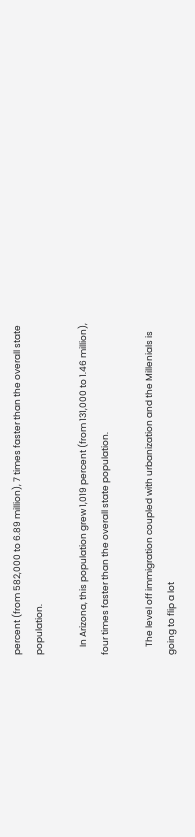percent (from 582,000 to 6.89 million), 7 times faster than the overall state population.

    In Arizona, this population grew 1,019 percent (from 131,000 to 1.46 million), four times faster than the overall state population.

    The level off immigration coupled with urbanization and the Millenials is going to flip a lot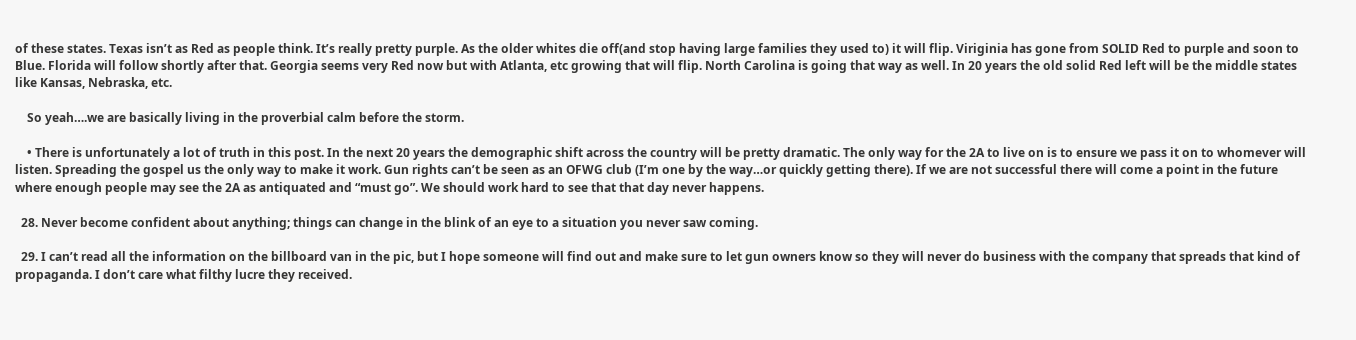of these states. Texas isn’t as Red as people think. It’s really pretty purple. As the older whites die off(and stop having large families they used to) it will flip. Viriginia has gone from SOLID Red to purple and soon to Blue. Florida will follow shortly after that. Georgia seems very Red now but with Atlanta, etc growing that will flip. North Carolina is going that way as well. In 20 years the old solid Red left will be the middle states like Kansas, Nebraska, etc.

    So yeah….we are basically living in the proverbial calm before the storm.

    • There is unfortunately a lot of truth in this post. In the next 20 years the demographic shift across the country will be pretty dramatic. The only way for the 2A to live on is to ensure we pass it on to whomever will listen. Spreading the gospel us the only way to make it work. Gun rights can’t be seen as an OFWG club (I’m one by the way…or quickly getting there). If we are not successful there will come a point in the future where enough people may see the 2A as antiquated and “must go”. We should work hard to see that that day never happens.

  28. Never become confident about anything; things can change in the blink of an eye to a situation you never saw coming.

  29. I can’t read all the information on the billboard van in the pic, but I hope someone will find out and make sure to let gun owners know so they will never do business with the company that spreads that kind of propaganda. I don’t care what filthy lucre they received.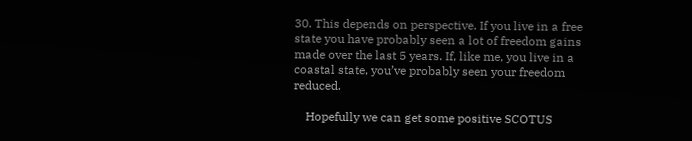30. This depends on perspective. If you live in a free state you have probably seen a lot of freedom gains made over the last 5 years. If, like me, you live in a coastal state, you’ve probably seen your freedom reduced.

    Hopefully we can get some positive SCOTUS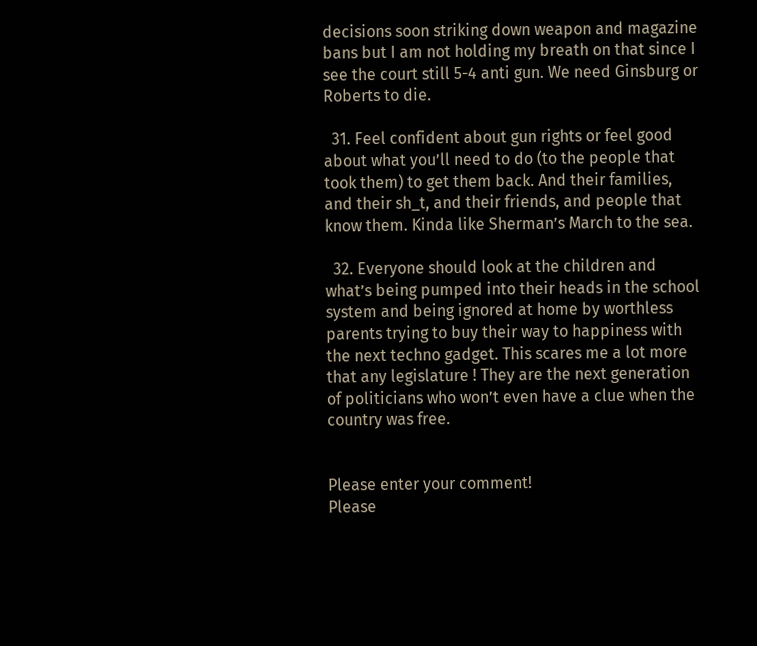decisions soon striking down weapon and magazine bans but I am not holding my breath on that since I see the court still 5-4 anti gun. We need Ginsburg or Roberts to die.

  31. Feel confident about gun rights or feel good about what you’ll need to do (to the people that took them) to get them back. And their families, and their sh_t, and their friends, and people that know them. Kinda like Sherman’s March to the sea.

  32. Everyone should look at the children and what’s being pumped into their heads in the school system and being ignored at home by worthless parents trying to buy their way to happiness with the next techno gadget. This scares me a lot more that any legislature ! They are the next generation of politicians who won’t even have a clue when the country was free.


Please enter your comment!
Please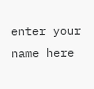enter your name here